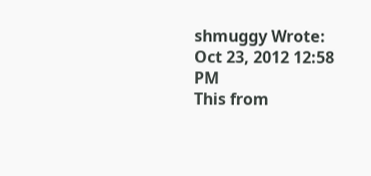shmuggy Wrote:
Oct 23, 2012 12:58 PM
This from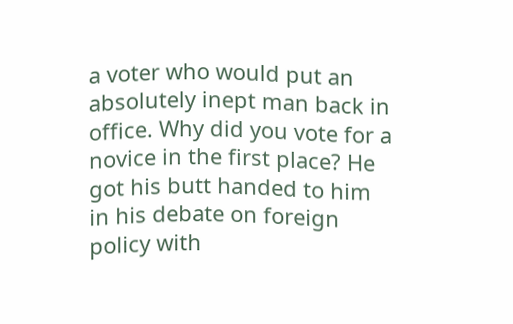a voter who would put an absolutely inept man back in office. Why did you vote for a novice in the first place? He got his butt handed to him in his debate on foreign policy with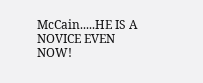McCain.....HE IS A NOVICE EVEN NOW!